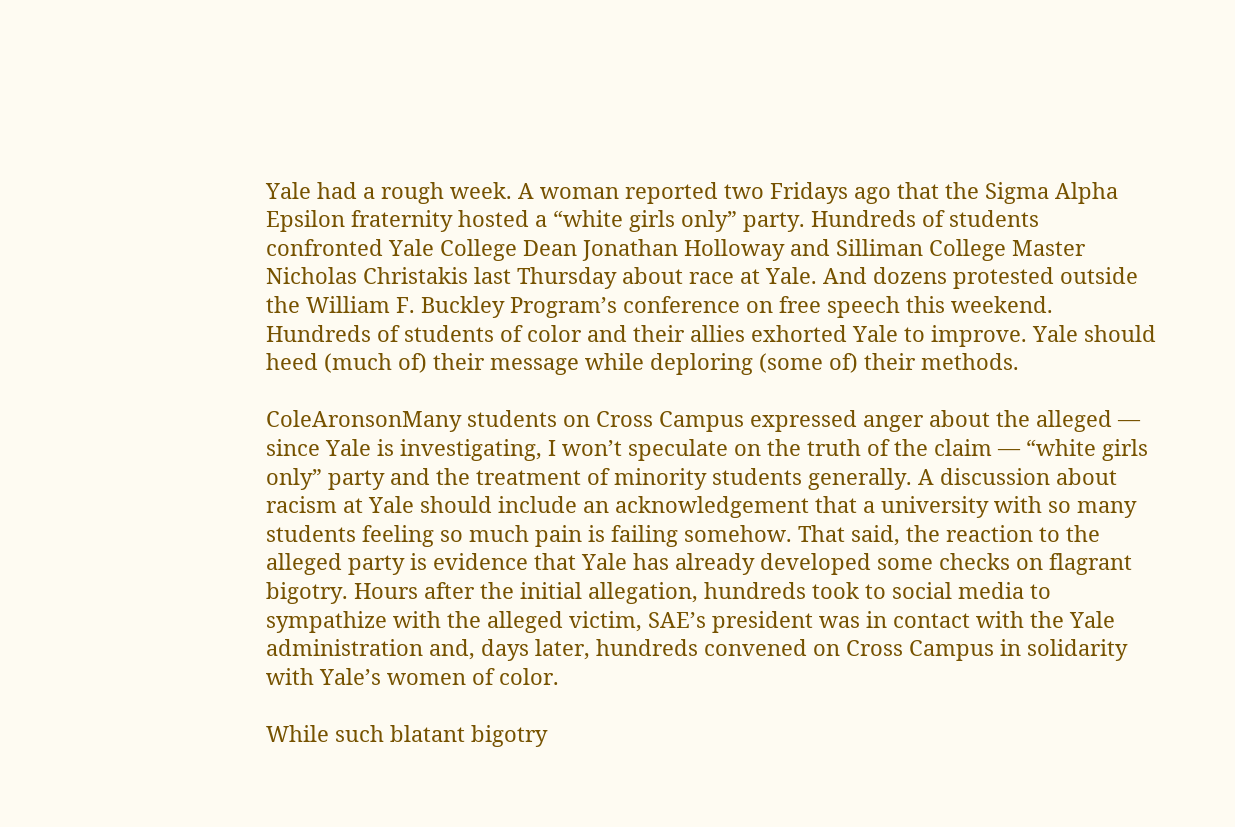Yale had a rough week. A woman reported two Fridays ago that the Sigma Alpha Epsilon fraternity hosted a “white girls only” party. Hundreds of students confronted Yale College Dean Jonathan Holloway and Silliman College Master Nicholas Christakis last Thursday about race at Yale. And dozens protested outside the William F. Buckley Program’s conference on free speech this weekend. Hundreds of students of color and their allies exhorted Yale to improve. Yale should heed (much of) their message while deploring (some of) their methods.

ColeAronsonMany students on Cross Campus expressed anger about the alleged — since Yale is investigating, I won’t speculate on the truth of the claim — “white girls only” party and the treatment of minority students generally. A discussion about racism at Yale should include an acknowledgement that a university with so many students feeling so much pain is failing somehow. That said, the reaction to the alleged party is evidence that Yale has already developed some checks on flagrant bigotry. Hours after the initial allegation, hundreds took to social media to sympathize with the alleged victim, SAE’s president was in contact with the Yale administration and, days later, hundreds convened on Cross Campus in solidarity with Yale’s women of color.

While such blatant bigotry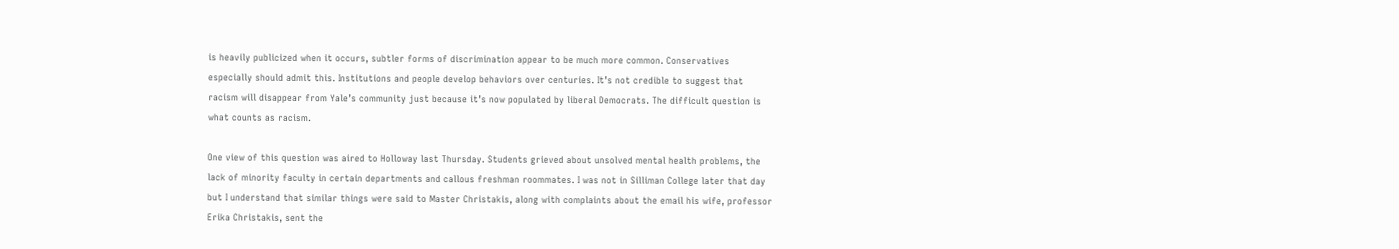is heavily publicized when it occurs, subtler forms of discrimination appear to be much more common. Conservatives especially should admit this. Institutions and people develop behaviors over centuries. It’s not credible to suggest that racism will disappear from Yale’s community just because it’s now populated by liberal Democrats. The difficult question is what counts as racism.

One view of this question was aired to Holloway last Thursday. Students grieved about unsolved mental health problems, the lack of minority faculty in certain departments and callous freshman roommates. I was not in Silliman College later that day but I understand that similar things were said to Master Christakis, along with complaints about the email his wife, professor Erika Christakis, sent the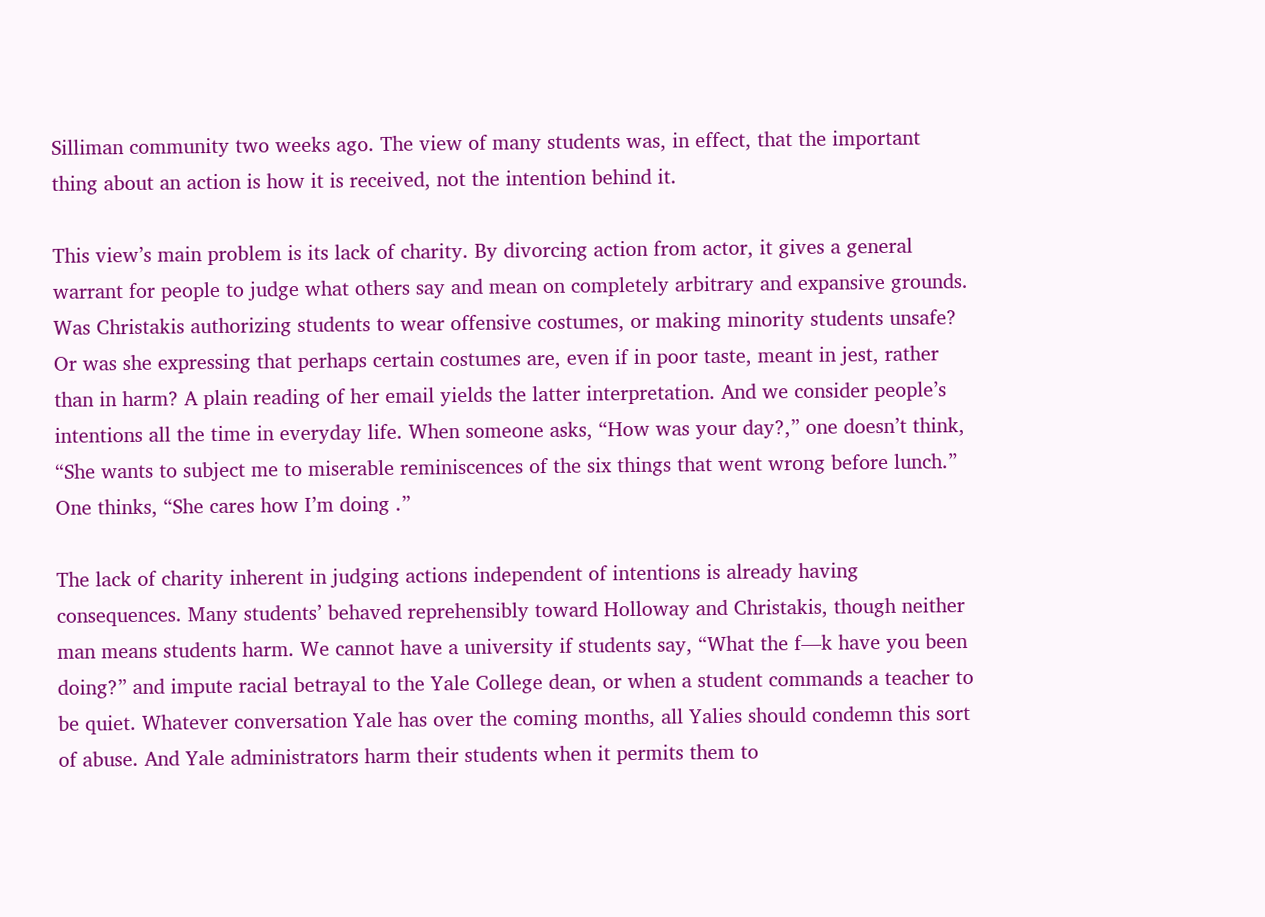Silliman community two weeks ago. The view of many students was, in effect, that the important thing about an action is how it is received, not the intention behind it.

This view’s main problem is its lack of charity. By divorcing action from actor, it gives a general warrant for people to judge what others say and mean on completely arbitrary and expansive grounds. Was Christakis authorizing students to wear offensive costumes, or making minority students unsafe? Or was she expressing that perhaps certain costumes are, even if in poor taste, meant in jest, rather than in harm? A plain reading of her email yields the latter interpretation. And we consider people’s intentions all the time in everyday life. When someone asks, “How was your day?,” one doesn’t think, “She wants to subject me to miserable reminiscences of the six things that went wrong before lunch.” One thinks, “She cares how I’m doing .”

The lack of charity inherent in judging actions independent of intentions is already having consequences. Many students’ behaved reprehensibly toward Holloway and Christakis, though neither man means students harm. We cannot have a university if students say, “What the f—k have you been doing?” and impute racial betrayal to the Yale College dean, or when a student commands a teacher to be quiet. Whatever conversation Yale has over the coming months, all Yalies should condemn this sort of abuse. And Yale administrators harm their students when it permits them to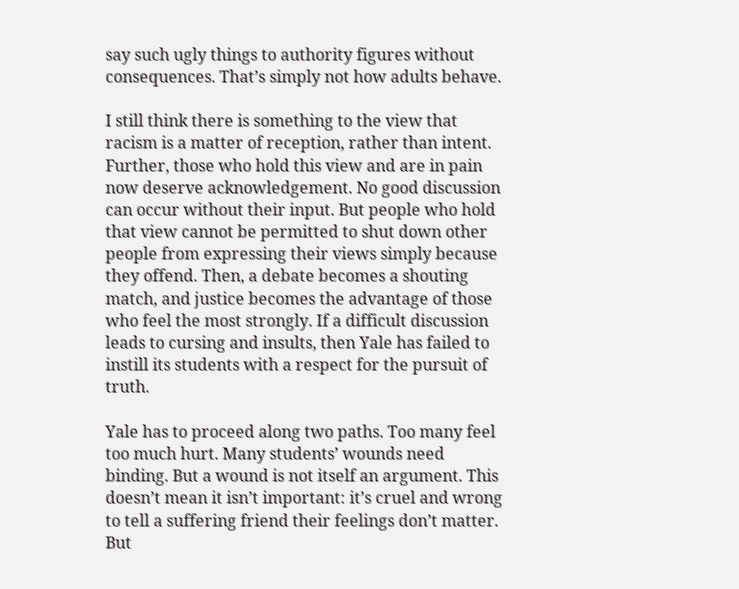say such ugly things to authority figures without consequences. That’s simply not how adults behave.

I still think there is something to the view that racism is a matter of reception, rather than intent. Further, those who hold this view and are in pain now deserve acknowledgement. No good discussion can occur without their input. But people who hold that view cannot be permitted to shut down other people from expressing their views simply because they offend. Then, a debate becomes a shouting match, and justice becomes the advantage of those who feel the most strongly. If a difficult discussion leads to cursing and insults, then Yale has failed to instill its students with a respect for the pursuit of truth.

Yale has to proceed along two paths. Too many feel too much hurt. Many students’ wounds need binding. But a wound is not itself an argument. This doesn’t mean it isn’t important: it’s cruel and wrong to tell a suffering friend their feelings don’t matter. But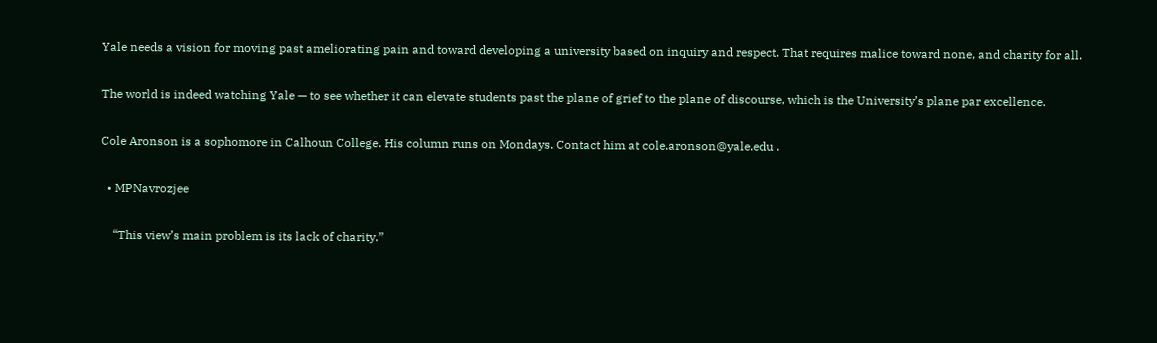Yale needs a vision for moving past ameliorating pain and toward developing a university based on inquiry and respect. That requires malice toward none, and charity for all.

The world is indeed watching Yale — to see whether it can elevate students past the plane of grief to the plane of discourse, which is the University’s plane par excellence.

Cole Aronson is a sophomore in Calhoun College. His column runs on Mondays. Contact him at cole.aronson@yale.edu .

  • MPNavrozjee

    “This view’s main problem is its lack of charity.”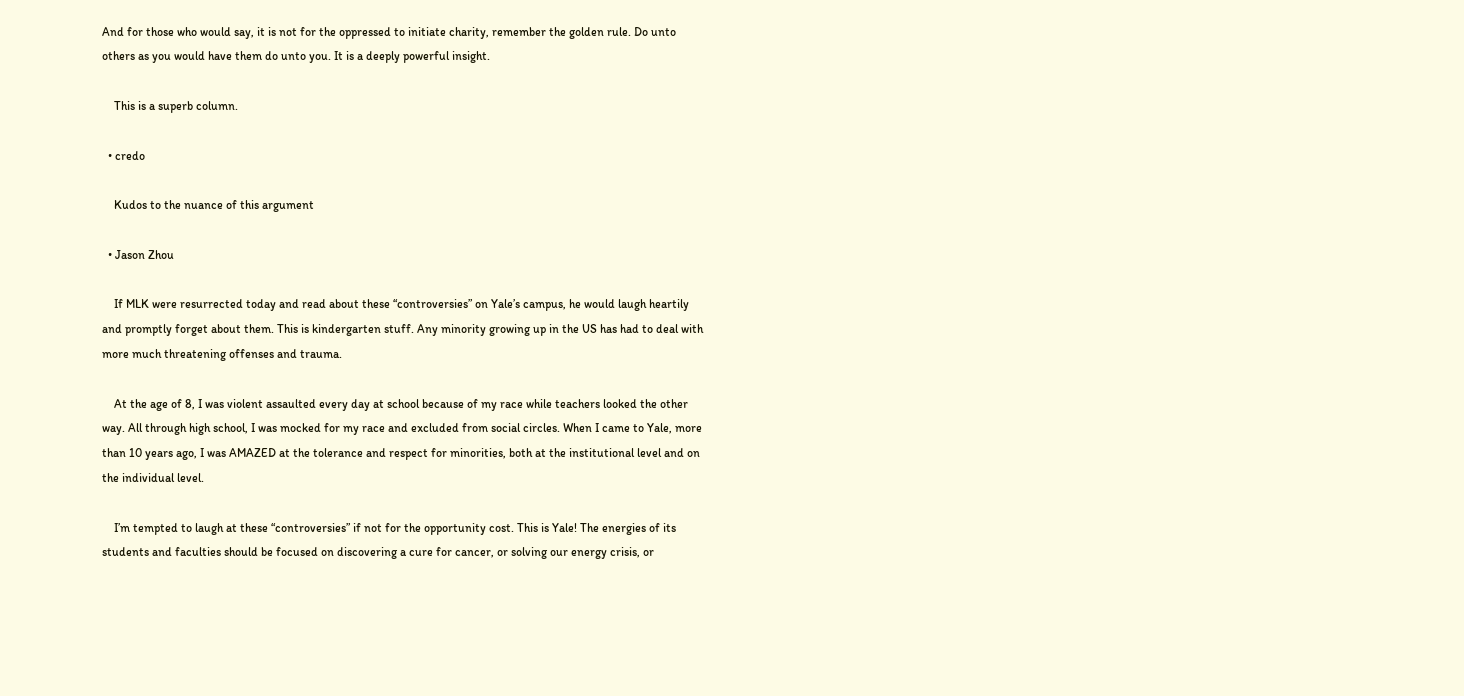And for those who would say, it is not for the oppressed to initiate charity, remember the golden rule. Do unto others as you would have them do unto you. It is a deeply powerful insight.

    This is a superb column.

  • credo

    Kudos to the nuance of this argument

  • Jason Zhou

    If MLK were resurrected today and read about these “controversies” on Yale’s campus, he would laugh heartily and promptly forget about them. This is kindergarten stuff. Any minority growing up in the US has had to deal with more much threatening offenses and trauma.

    At the age of 8, I was violent assaulted every day at school because of my race while teachers looked the other way. All through high school, I was mocked for my race and excluded from social circles. When I came to Yale, more than 10 years ago, I was AMAZED at the tolerance and respect for minorities, both at the institutional level and on the individual level.

    I’m tempted to laugh at these “controversies” if not for the opportunity cost. This is Yale! The energies of its students and faculties should be focused on discovering a cure for cancer, or solving our energy crisis, or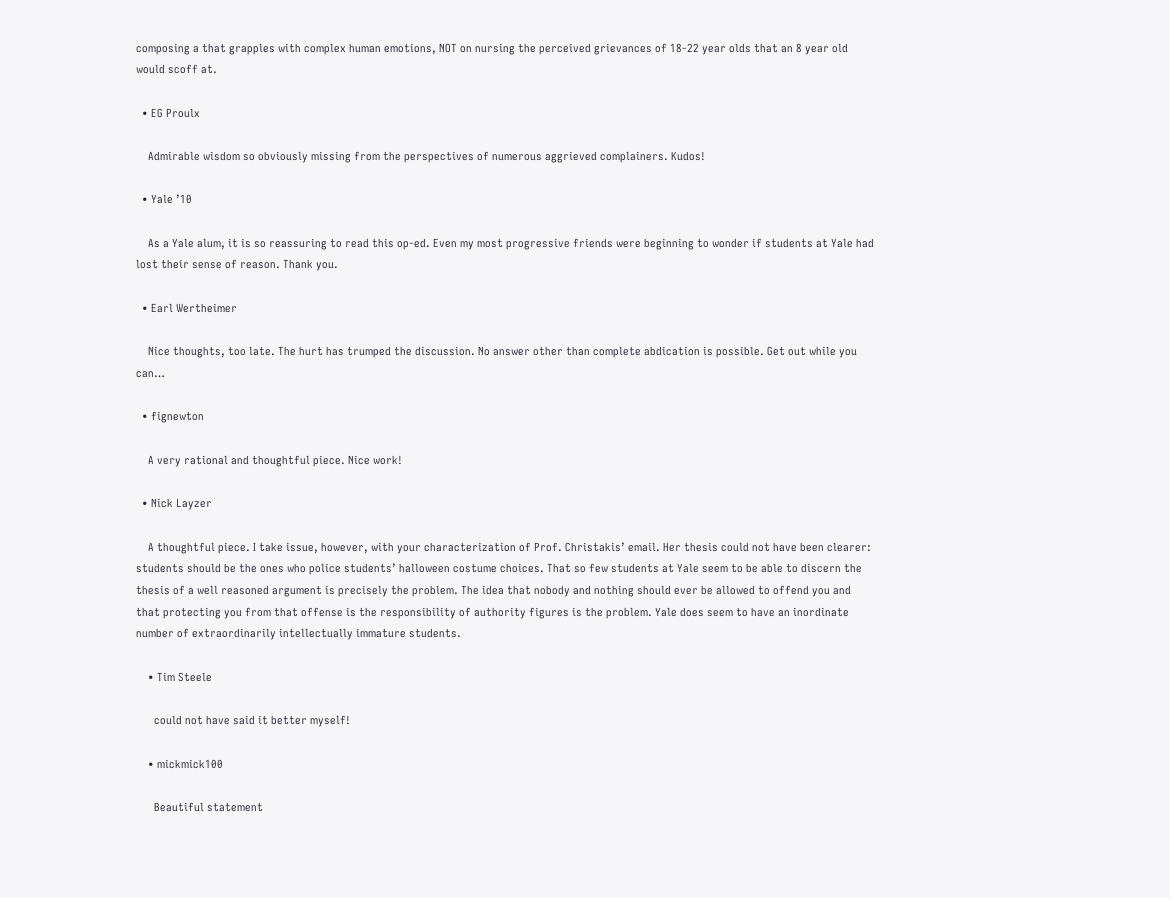composing a that grapples with complex human emotions, NOT on nursing the perceived grievances of 18-22 year olds that an 8 year old would scoff at.

  • EG Proulx

    Admirable wisdom so obviously missing from the perspectives of numerous aggrieved complainers. Kudos!

  • Yale ’10

    As a Yale alum, it is so reassuring to read this op-ed. Even my most progressive friends were beginning to wonder if students at Yale had lost their sense of reason. Thank you.

  • Earl Wertheimer

    Nice thoughts, too late. The hurt has trumped the discussion. No answer other than complete abdication is possible. Get out while you can…

  • fignewton

    A very rational and thoughtful piece. Nice work!

  • Nick Layzer

    A thoughtful piece. I take issue, however, with your characterization of Prof. Christakis’ email. Her thesis could not have been clearer: students should be the ones who police students’ halloween costume choices. That so few students at Yale seem to be able to discern the thesis of a well reasoned argument is precisely the problem. The idea that nobody and nothing should ever be allowed to offend you and that protecting you from that offense is the responsibility of authority figures is the problem. Yale does seem to have an inordinate number of extraordinarily intellectually immature students.

    • Tim Steele

      could not have said it better myself!

    • mickmick100

      Beautiful statement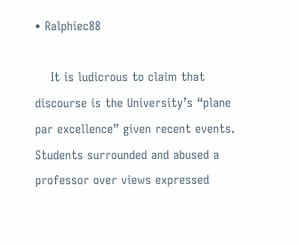• Ralphiec88

    It is ludicrous to claim that discourse is the University’s “plane par excellence” given recent events. Students surrounded and abused a professor over views expressed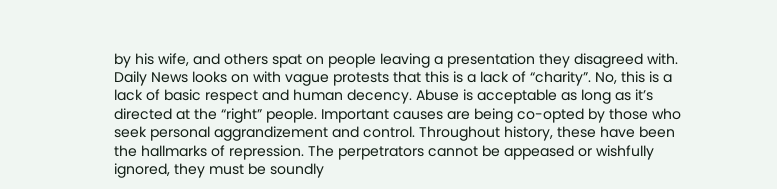by his wife, and others spat on people leaving a presentation they disagreed with. Daily News looks on with vague protests that this is a lack of “charity”. No, this is a lack of basic respect and human decency. Abuse is acceptable as long as it’s directed at the “right” people. Important causes are being co-opted by those who seek personal aggrandizement and control. Throughout history, these have been the hallmarks of repression. The perpetrators cannot be appeased or wishfully ignored, they must be soundly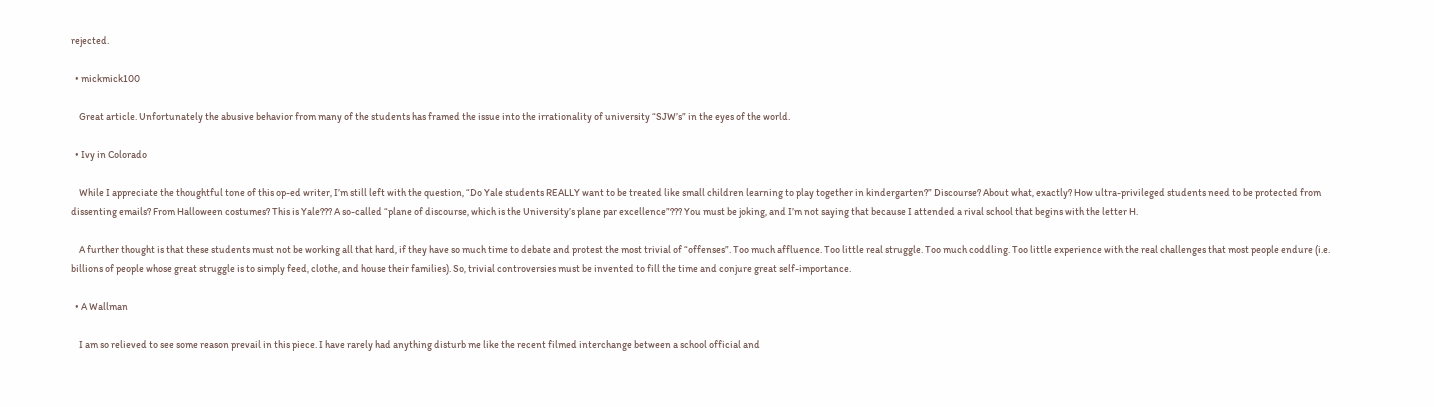rejected.

  • mickmick100

    Great article. Unfortunately the abusive behavior from many of the students has framed the issue into the irrationality of university “SJW’s” in the eyes of the world.

  • Ivy in Colorado

    While I appreciate the thoughtful tone of this op-ed writer, I’m still left with the question, “Do Yale students REALLY want to be treated like small children learning to play together in kindergarten?” Discourse? About what, exactly? How ultra-privileged students need to be protected from dissenting emails? From Halloween costumes? This is Yale??? A so-called “plane of discourse, which is the University’s plane par excellence”??? You must be joking, and I’m not saying that because I attended a rival school that begins with the letter H.

    A further thought is that these students must not be working all that hard, if they have so much time to debate and protest the most trivial of “offenses”. Too much affluence. Too little real struggle. Too much coddling. Too little experience with the real challenges that most people endure (i.e. billions of people whose great struggle is to simply feed, clothe, and house their families). So, trivial controversies must be invented to fill the time and conjure great self-importance.

  • A Wallman

    I am so relieved to see some reason prevail in this piece. I have rarely had anything disturb me like the recent filmed interchange between a school official and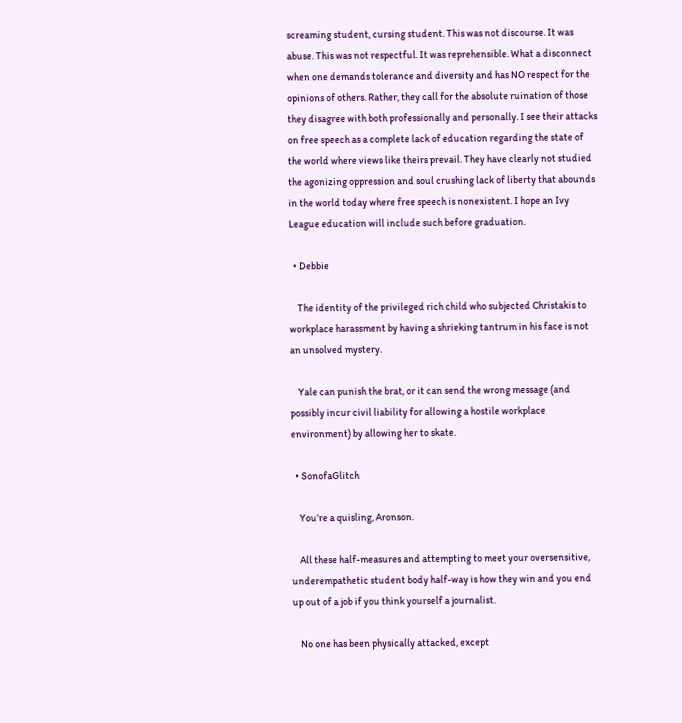screaming student, cursing student. This was not discourse. It was abuse. This was not respectful. It was reprehensible. What a disconnect when one demands tolerance and diversity and has NO respect for the opinions of others. Rather, they call for the absolute ruination of those they disagree with both professionally and personally. I see their attacks on free speech as a complete lack of education regarding the state of the world where views like theirs prevail. They have clearly not studied the agonizing oppression and soul crushing lack of liberty that abounds in the world today where free speech is nonexistent. I hope an Ivy League education will include such before graduation.

  • Debbie

    The identity of the privileged rich child who subjected Christakis to workplace harassment by having a shrieking tantrum in his face is not an unsolved mystery.

    Yale can punish the brat, or it can send the wrong message (and possibly incur civil liability for allowing a hostile workplace environment) by allowing her to skate.

  • SonofaGlitch

    You’re a quisling, Aronson.

    All these half-measures and attempting to meet your oversensitive, underempathetic student body half-way is how they win and you end up out of a job if you think yourself a journalist.

    No one has been physically attacked, except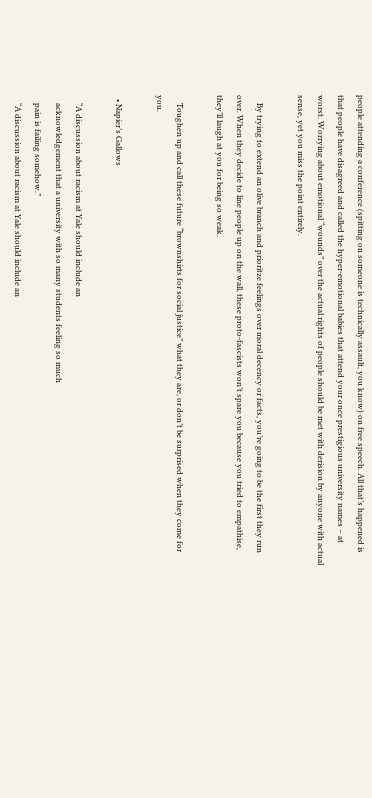people attending a conference (spitting on someone is technically assault, you know) on free speech. All that’s happened is that people have disagreed and called the hyper-emotional babies that attend your once prestigious university names – at worst. Worrying about emotional “wounds” over the actual rights of people should be met with derision by anyone with actual sense, yet you miss the point entirely.

    By trying to extend an olive branch and prioritze feelings over moral decency or facts, you’re going to be the first they run over. When they decide to line people up on the wall, these proto-fascists won’t spare you because you tried to empathise, they’ll laugh at you for being so weak.

    Toughen up and call these future “brownshirts for social justice” what they are, or don’t be surprised when they come for you.

  • Napier’s Gallows

    “A discussion about racism at Yale should include an
    acknowledgement that a university with so many students feeling so much
    pain is failing somehow.”
    “A discussion about racism at Yale should include an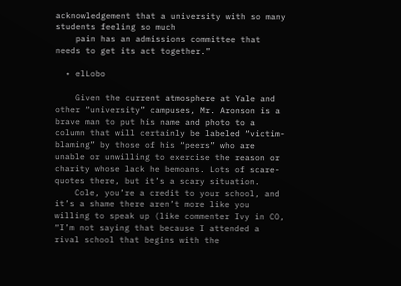acknowledgement that a university with so many students feeling so much
    pain has an admissions committee that needs to get its act together.”

  • elLobo

    Given the current atmosphere at Yale and other “university” campuses, Mr. Aronson is a brave man to put his name and photo to a column that will certainly be labeled “victim-blaming” by those of his “peers” who are unable or unwilling to exercise the reason or charity whose lack he bemoans. Lots of scare-quotes there, but it’s a scary situation.
    Cole, you’re a credit to your school, and it’s a shame there aren’t more like you willing to speak up (like commenter Ivy in CO, “I’m not saying that because I attended a rival school that begins with the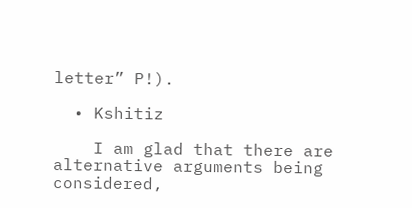letter” P!).

  • Kshitiz

    I am glad that there are alternative arguments being considered,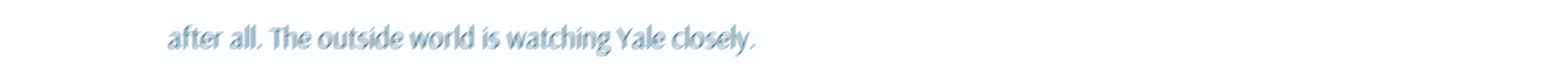after all. The outside world is watching Yale closely.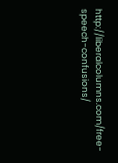http://liberalcolumns.com/free-speech-confusions/